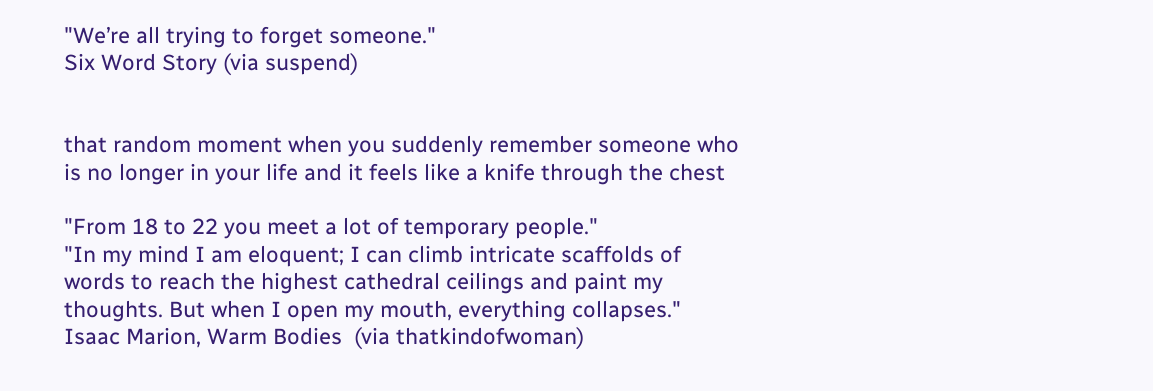"We’re all trying to forget someone."
Six Word Story (via suspend)


that random moment when you suddenly remember someone who is no longer in your life and it feels like a knife through the chest

"From 18 to 22 you meet a lot of temporary people."
"In my mind I am eloquent; I can climb intricate scaffolds of words to reach the highest cathedral ceilings and paint my thoughts. But when I open my mouth, everything collapses."
Isaac Marion, Warm Bodies  (via thatkindofwoman)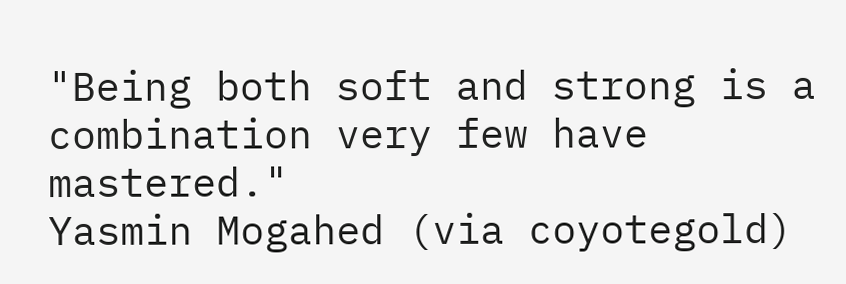"Being both soft and strong is a combination very few have mastered."
Yasmin Mogahed (via coyotegold)